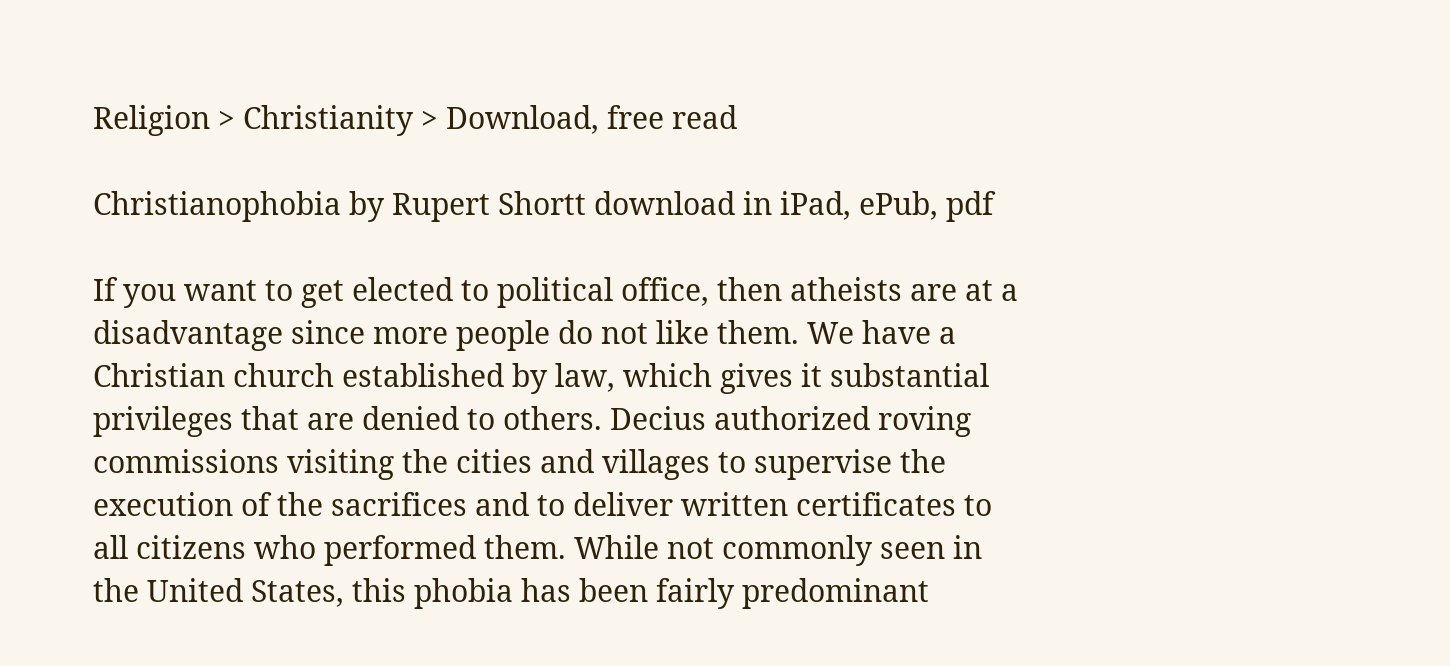Religion > Christianity > Download, free read

Christianophobia by Rupert Shortt download in iPad, ePub, pdf

If you want to get elected to political office, then atheists are at a disadvantage since more people do not like them. We have a Christian church established by law, which gives it substantial privileges that are denied to others. Decius authorized roving commissions visiting the cities and villages to supervise the execution of the sacrifices and to deliver written certificates to all citizens who performed them. While not commonly seen in the United States, this phobia has been fairly predominant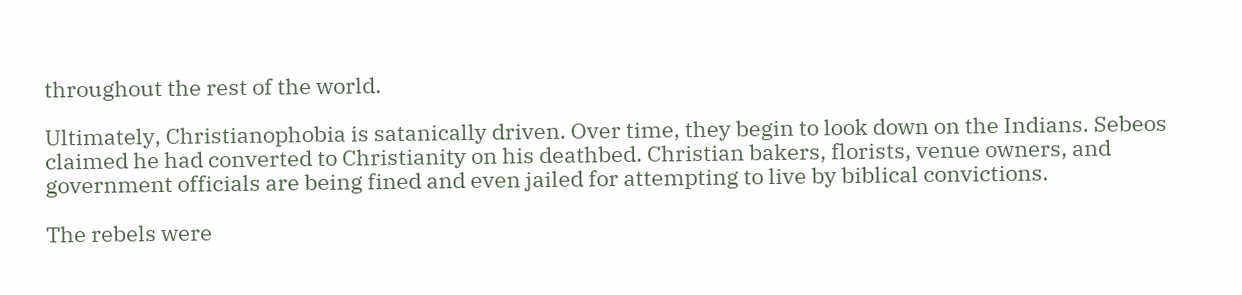throughout the rest of the world.

Ultimately, Christianophobia is satanically driven. Over time, they begin to look down on the Indians. Sebeos claimed he had converted to Christianity on his deathbed. Christian bakers, florists, venue owners, and government officials are being fined and even jailed for attempting to live by biblical convictions.

The rebels were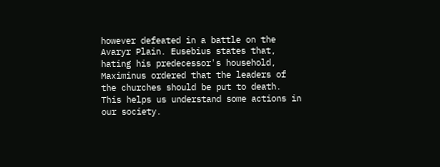however defeated in a battle on the Avaryr Plain. Eusebius states that, hating his predecessor's household, Maximinus ordered that the leaders of the churches should be put to death. This helps us understand some actions in our society.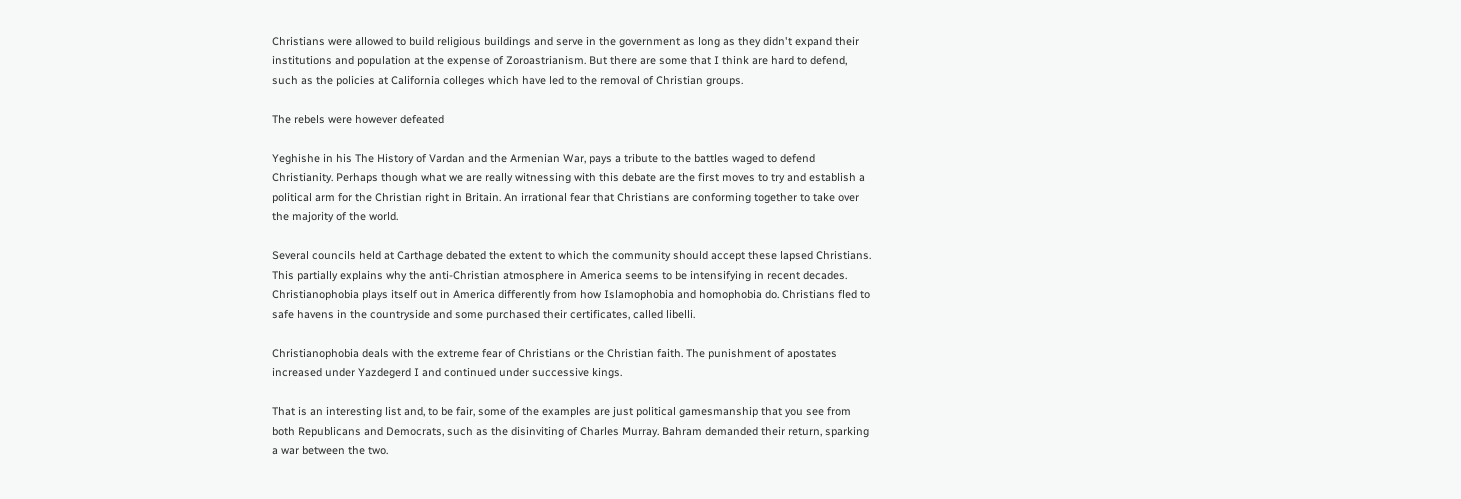Christians were allowed to build religious buildings and serve in the government as long as they didn't expand their institutions and population at the expense of Zoroastrianism. But there are some that I think are hard to defend, such as the policies at California colleges which have led to the removal of Christian groups.

The rebels were however defeated

Yeghishe in his The History of Vardan and the Armenian War, pays a tribute to the battles waged to defend Christianity. Perhaps though what we are really witnessing with this debate are the first moves to try and establish a political arm for the Christian right in Britain. An irrational fear that Christians are conforming together to take over the majority of the world.

Several councils held at Carthage debated the extent to which the community should accept these lapsed Christians. This partially explains why the anti-Christian atmosphere in America seems to be intensifying in recent decades. Christianophobia plays itself out in America differently from how Islamophobia and homophobia do. Christians fled to safe havens in the countryside and some purchased their certificates, called libelli.

Christianophobia deals with the extreme fear of Christians or the Christian faith. The punishment of apostates increased under Yazdegerd I and continued under successive kings.

That is an interesting list and, to be fair, some of the examples are just political gamesmanship that you see from both Republicans and Democrats, such as the disinviting of Charles Murray. Bahram demanded their return, sparking a war between the two.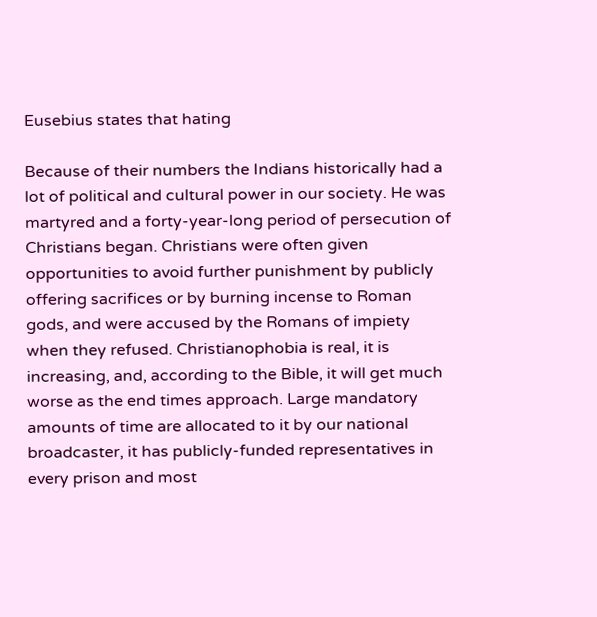Eusebius states that hating

Because of their numbers the Indians historically had a lot of political and cultural power in our society. He was martyred and a forty-year-long period of persecution of Christians began. Christians were often given opportunities to avoid further punishment by publicly offering sacrifices or by burning incense to Roman gods, and were accused by the Romans of impiety when they refused. Christianophobia is real, it is increasing, and, according to the Bible, it will get much worse as the end times approach. Large mandatory amounts of time are allocated to it by our national broadcaster, it has publicly-funded representatives in every prison and most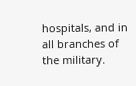hospitals, and in all branches of the military.